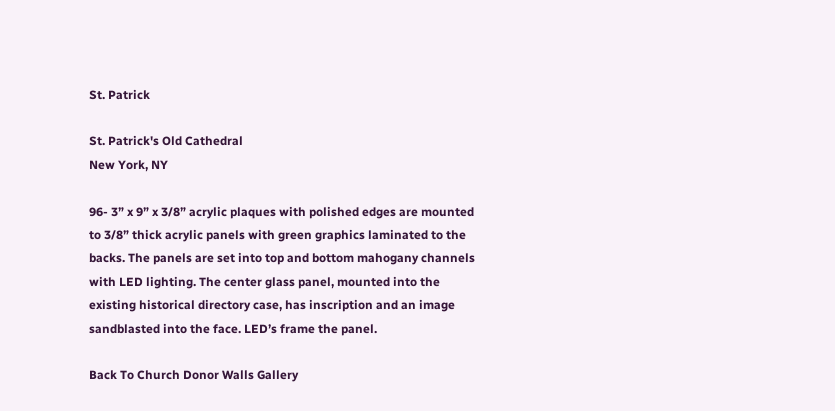St. Patrick

St. Patrick's Old Cathedral
New York, NY

96- 3” x 9” x 3/8” acrylic plaques with polished edges are mounted to 3/8” thick acrylic panels with green graphics laminated to the backs. The panels are set into top and bottom mahogany channels with LED lighting. The center glass panel, mounted into the existing historical directory case, has inscription and an image sandblasted into the face. LED’s frame the panel.

Back To Church Donor Walls Gallery